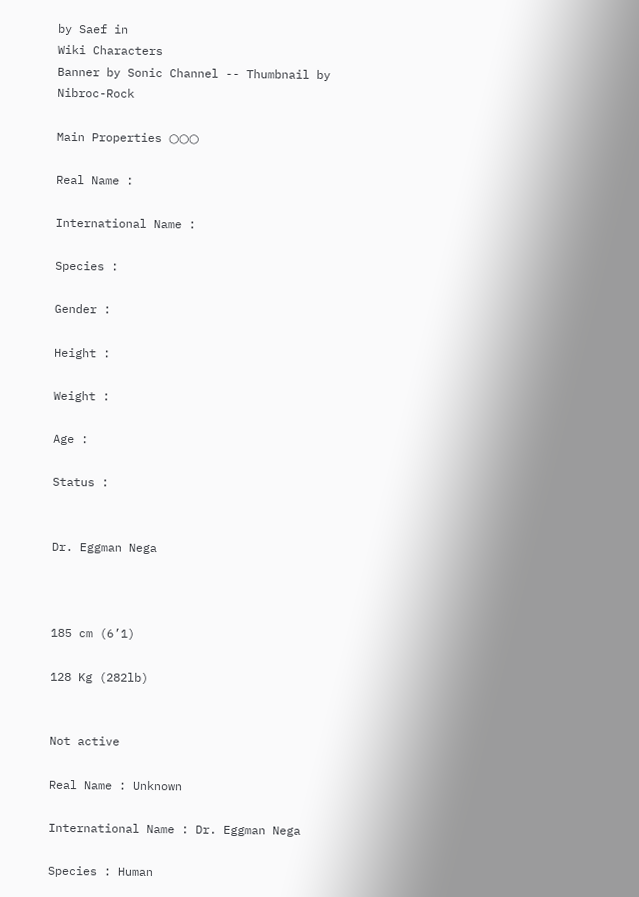by Saef in
Wiki Characters
Banner by Sonic Channel -- Thumbnail by Nibroc-Rock

Main Properties ○○○

Real Name :

International Name :

Species :

Gender :

Height :

Weight :

Age :

Status :


Dr. Eggman Nega



185 cm (6’1)

128 Kg (282lb)


Not active

Real Name : Unknown

International Name : Dr. Eggman Nega

Species : Human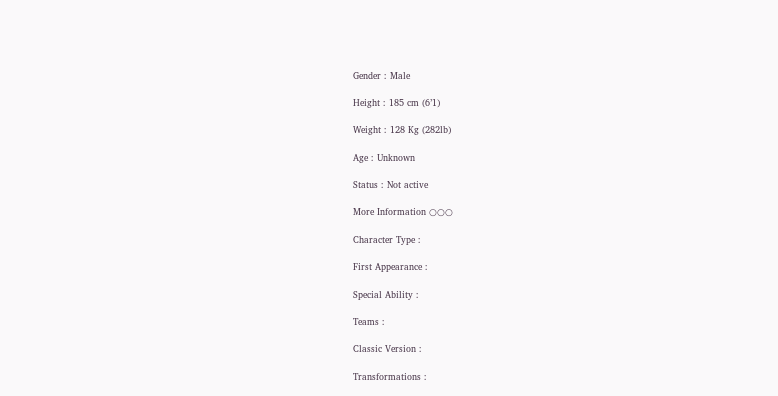Gender : Male

Height : 185 cm (6’1)

Weight : 128 Kg (282lb)

Age : Unknown

Status : Not active

More Information ○○○

Character Type :

First Appearance :

Special Ability :

Teams :

Classic Version :

Transformations :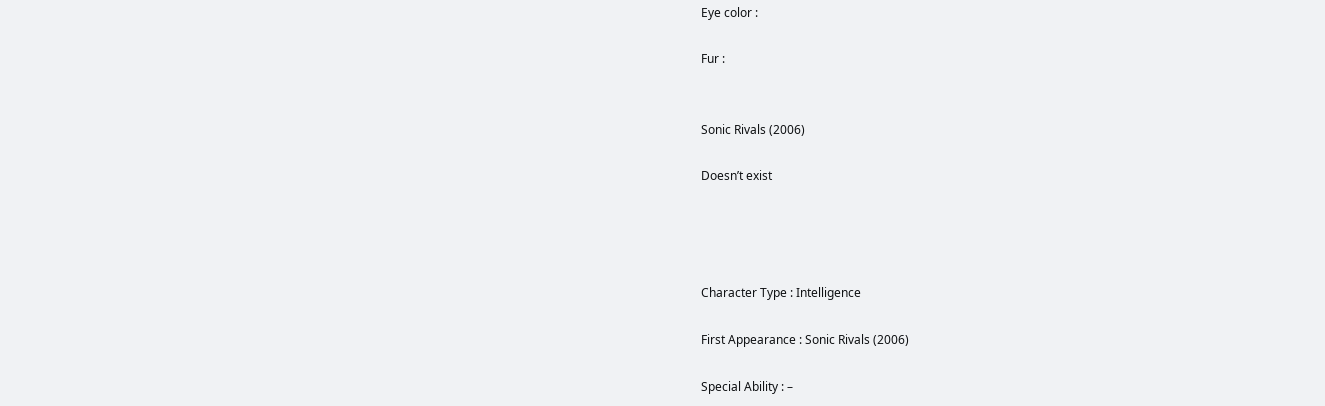Eye color :

Fur :


Sonic Rivals (2006)

Doesn’t exist




Character Type : Intelligence

First Appearance : Sonic Rivals (2006)

Special Ability : –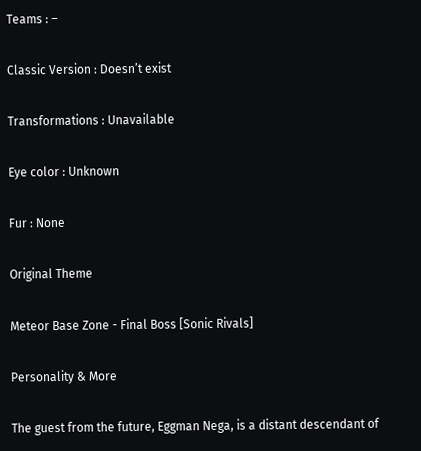Teams : –

Classic Version : Doesn’t exist

Transformations : Unavailable

Eye color : Unknown

Fur : None

Original Theme

Meteor Base Zone - Final Boss [Sonic Rivals]

Personality & More

The guest from the future, Eggman Nega, is a distant descendant of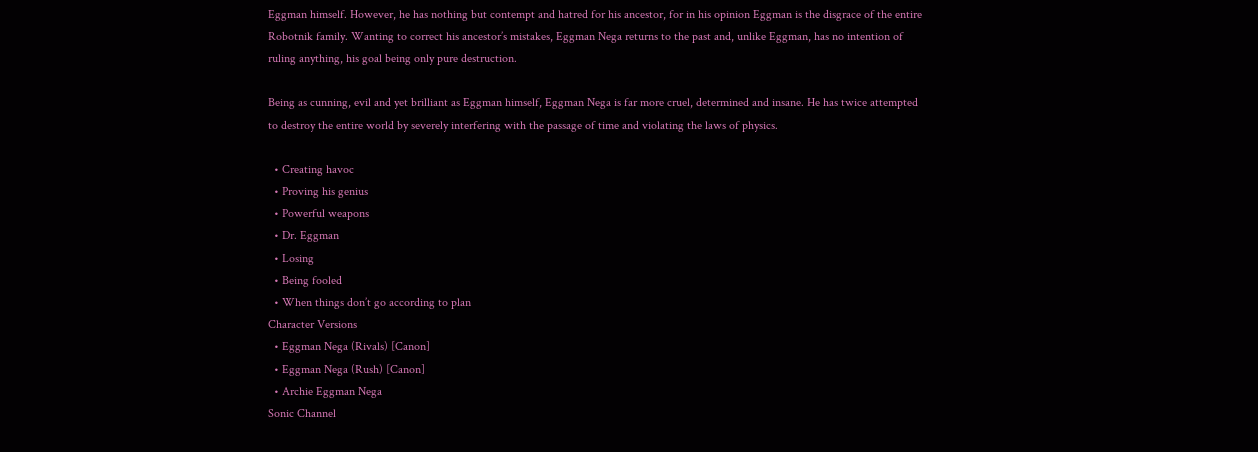Eggman himself. However, he has nothing but contempt and hatred for his ancestor, for in his opinion Eggman is the disgrace of the entire Robotnik family. Wanting to correct his ancestor’s mistakes, Eggman Nega returns to the past and, unlike Eggman, has no intention of ruling anything, his goal being only pure destruction.

Being as cunning, evil and yet brilliant as Eggman himself, Eggman Nega is far more cruel, determined and insane. He has twice attempted to destroy the entire world by severely interfering with the passage of time and violating the laws of physics.

  • Creating havoc
  • Proving his genius
  • Powerful weapons
  • Dr. Eggman
  • Losing
  • Being fooled
  • When things don’t go according to plan
Character Versions
  • Eggman Nega (Rivals) [Canon]
  • Eggman Nega (Rush) [Canon]
  • Archie Eggman Nega
Sonic Channel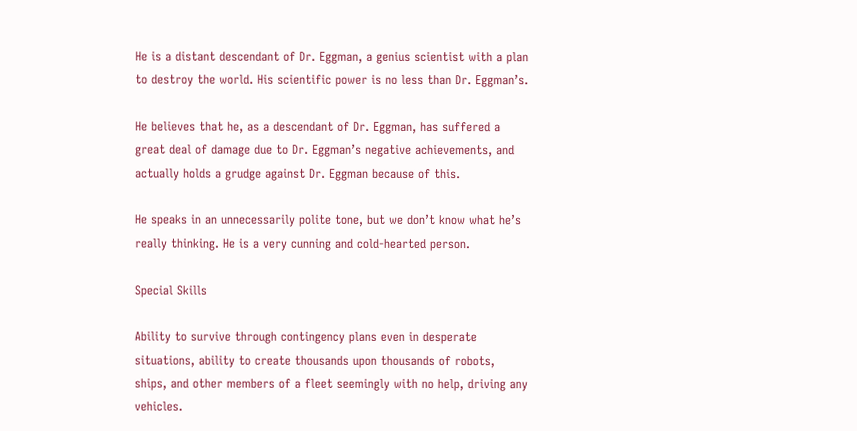He is a distant descendant of Dr. Eggman, a genius scientist with a plan to destroy the world. His scientific power is no less than Dr. Eggman’s.

He believes that he, as a descendant of Dr. Eggman, has suffered a great deal of damage due to Dr. Eggman’s negative achievements, and actually holds a grudge against Dr. Eggman because of this.

He speaks in an unnecessarily polite tone, but we don’t know what he’s really thinking. He is a very cunning and cold-hearted person.

Special Skills

Ability to survive through contingency plans even in desperate situations, ability to create thousands upon thousands of robots, ships, and other members of a fleet seemingly with no help, driving any vehicles.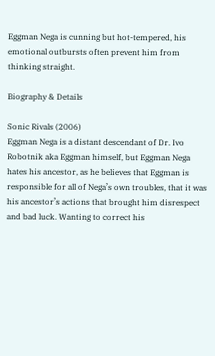Eggman Nega is cunning but hot-tempered, his emotional outbursts often prevent him from thinking straight.

Biography & Details

Sonic Rivals (2006)
Eggman Nega is a distant descendant of Dr. Ivo Robotnik aka Eggman himself, but Eggman Nega hates his ancestor, as he believes that Eggman is responsible for all of Nega’s own troubles, that it was his ancestor’s actions that brought him disrespect and bad luck. Wanting to correct his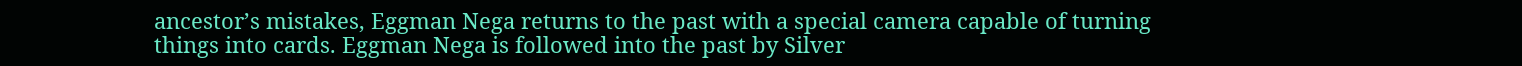ancestor’s mistakes, Eggman Nega returns to the past with a special camera capable of turning things into cards. Eggman Nega is followed into the past by Silver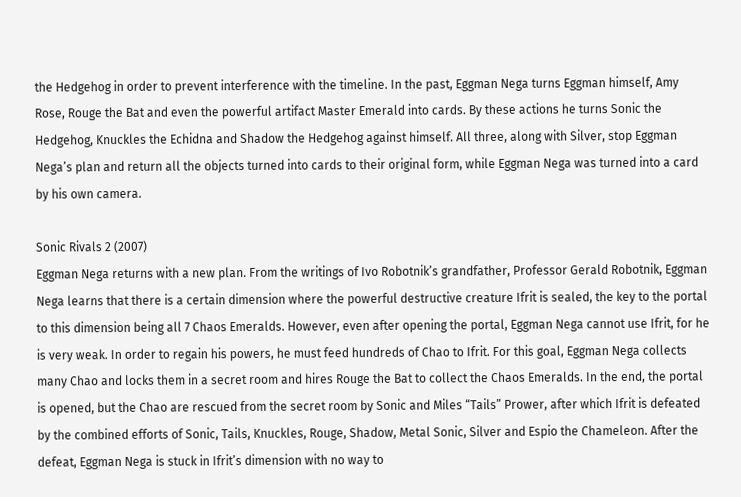the Hedgehog in order to prevent interference with the timeline. In the past, Eggman Nega turns Eggman himself, Amy Rose, Rouge the Bat and even the powerful artifact Master Emerald into cards. By these actions he turns Sonic the Hedgehog, Knuckles the Echidna and Shadow the Hedgehog against himself. All three, along with Silver, stop Eggman Nega’s plan and return all the objects turned into cards to their original form, while Eggman Nega was turned into a card by his own camera.

Sonic Rivals 2 (2007)
Eggman Nega returns with a new plan. From the writings of Ivo Robotnik’s grandfather, Professor Gerald Robotnik, Eggman Nega learns that there is a certain dimension where the powerful destructive creature Ifrit is sealed, the key to the portal to this dimension being all 7 Chaos Emeralds. However, even after opening the portal, Eggman Nega cannot use Ifrit, for he is very weak. In order to regain his powers, he must feed hundreds of Chao to Ifrit. For this goal, Eggman Nega collects many Chao and locks them in a secret room and hires Rouge the Bat to collect the Chaos Emeralds. In the end, the portal is opened, but the Chao are rescued from the secret room by Sonic and Miles “Tails” Prower, after which Ifrit is defeated by the combined efforts of Sonic, Tails, Knuckles, Rouge, Shadow, Metal Sonic, Silver and Espio the Chameleon. After the defeat, Eggman Nega is stuck in Ifrit’s dimension with no way to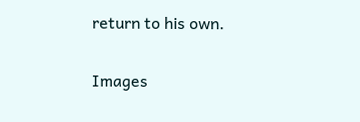return to his own.

Images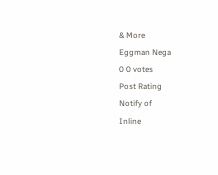& More
Eggman Nega
0 0 votes
Post Rating
Notify of
Inline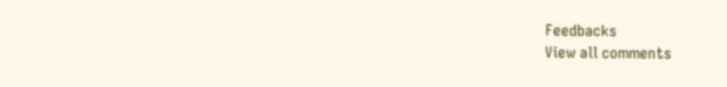Feedbacks
View all comments